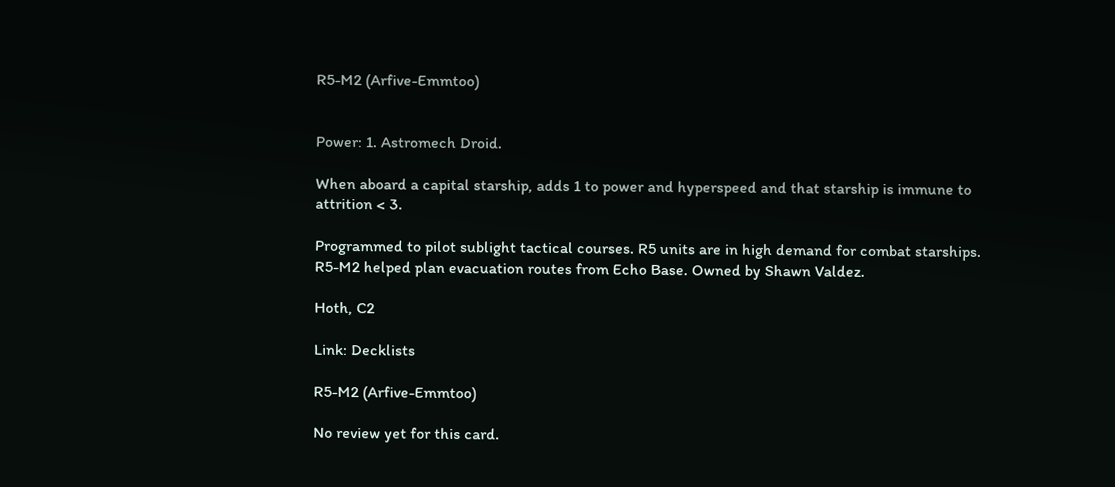R5-M2 (Arfive-Emmtoo)


Power: 1. Astromech Droid.

When aboard a capital starship, adds 1 to power and hyperspeed and that starship is immune to attrition < 3.

Programmed to pilot sublight tactical courses. R5 units are in high demand for combat starships. R5-M2 helped plan evacuation routes from Echo Base. Owned by Shawn Valdez.

Hoth, C2

Link: Decklists

R5-M2 (Arfive-Emmtoo)

No review yet for this card.